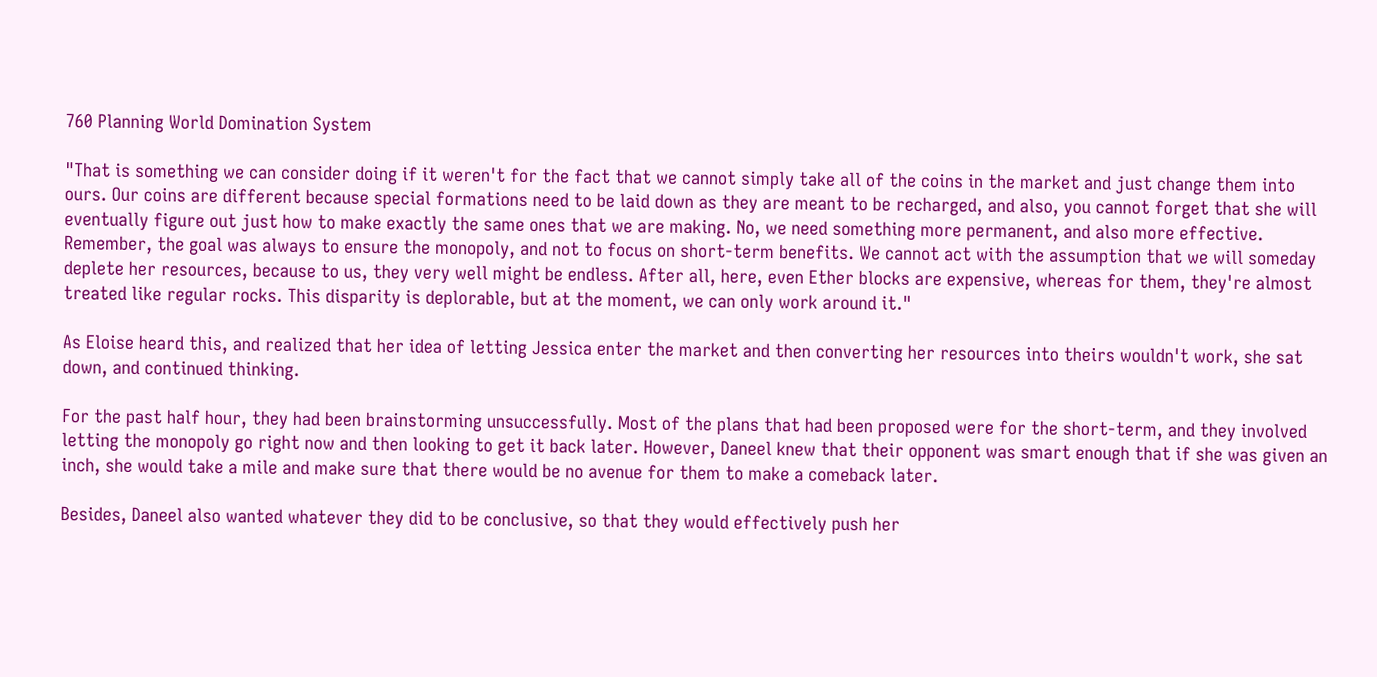760 Planning World Domination System

"That is something we can consider doing if it weren't for the fact that we cannot simply take all of the coins in the market and just change them into ours. Our coins are different because special formations need to be laid down as they are meant to be recharged, and also, you cannot forget that she will eventually figure out just how to make exactly the same ones that we are making. No, we need something more permanent, and also more effective. Remember, the goal was always to ensure the monopoly, and not to focus on short-term benefits. We cannot act with the assumption that we will someday deplete her resources, because to us, they very well might be endless. After all, here, even Ether blocks are expensive, whereas for them, they're almost treated like regular rocks. This disparity is deplorable, but at the moment, we can only work around it."

As Eloise heard this, and realized that her idea of letting Jessica enter the market and then converting her resources into theirs wouldn't work, she sat down, and continued thinking.

For the past half hour, they had been brainstorming unsuccessfully. Most of the plans that had been proposed were for the short-term, and they involved letting the monopoly go right now and then looking to get it back later. However, Daneel knew that their opponent was smart enough that if she was given an inch, she would take a mile and make sure that there would be no avenue for them to make a comeback later.

Besides, Daneel also wanted whatever they did to be conclusive, so that they would effectively push her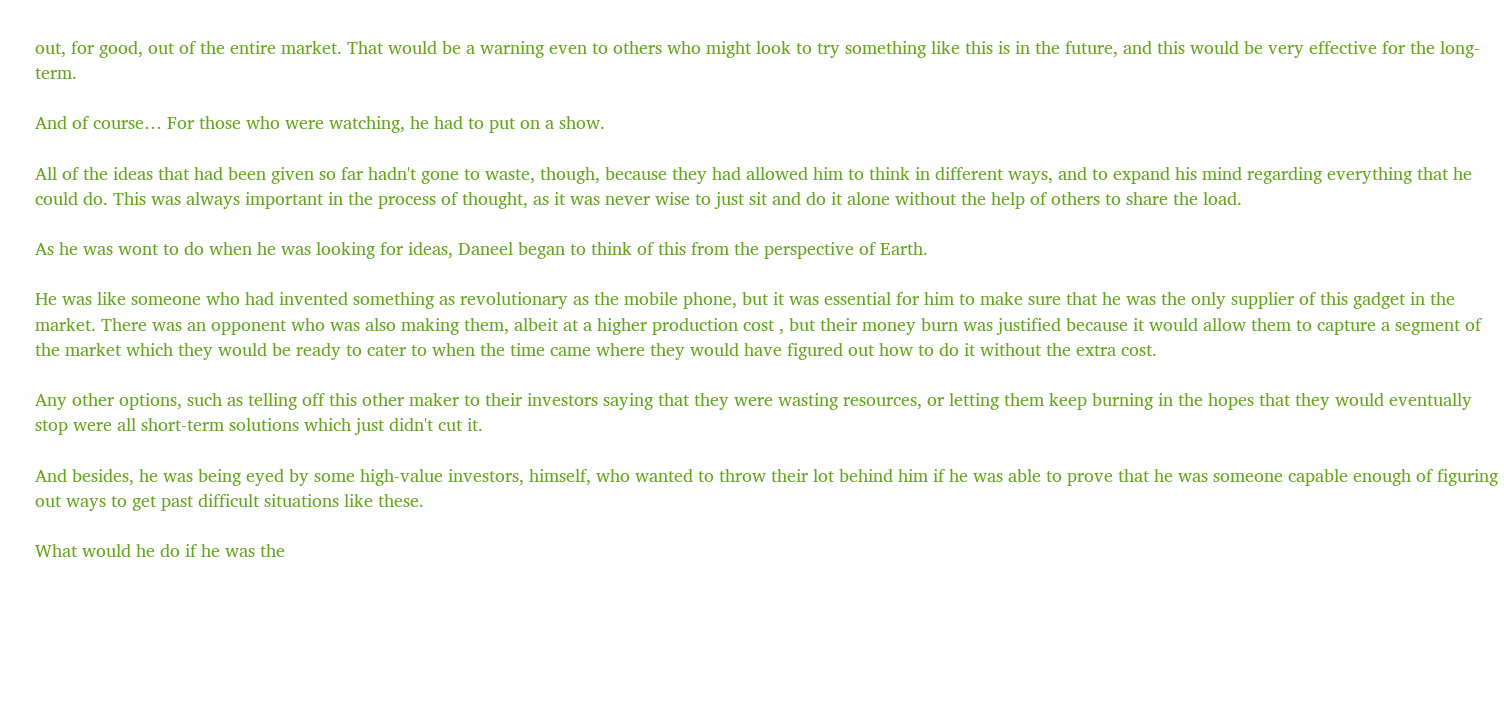out, for good, out of the entire market. That would be a warning even to others who might look to try something like this is in the future, and this would be very effective for the long-term.

And of course… For those who were watching, he had to put on a show.

All of the ideas that had been given so far hadn't gone to waste, though, because they had allowed him to think in different ways, and to expand his mind regarding everything that he could do. This was always important in the process of thought, as it was never wise to just sit and do it alone without the help of others to share the load.

As he was wont to do when he was looking for ideas, Daneel began to think of this from the perspective of Earth.

He was like someone who had invented something as revolutionary as the mobile phone, but it was essential for him to make sure that he was the only supplier of this gadget in the market. There was an opponent who was also making them, albeit at a higher production cost , but their money burn was justified because it would allow them to capture a segment of the market which they would be ready to cater to when the time came where they would have figured out how to do it without the extra cost.

Any other options, such as telling off this other maker to their investors saying that they were wasting resources, or letting them keep burning in the hopes that they would eventually stop were all short-term solutions which just didn't cut it.

And besides, he was being eyed by some high-value investors, himself, who wanted to throw their lot behind him if he was able to prove that he was someone capable enough of figuring out ways to get past difficult situations like these.

What would he do if he was the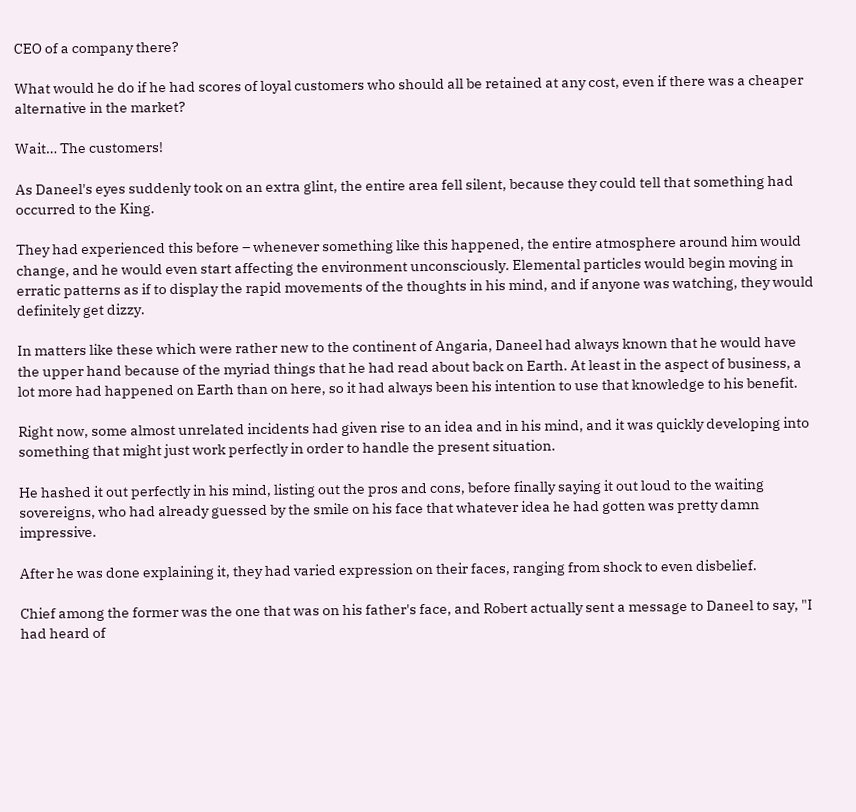CEO of a company there?

What would he do if he had scores of loyal customers who should all be retained at any cost, even if there was a cheaper alternative in the market?

Wait… The customers!

As Daneel's eyes suddenly took on an extra glint, the entire area fell silent, because they could tell that something had occurred to the King.

They had experienced this before – whenever something like this happened, the entire atmosphere around him would change, and he would even start affecting the environment unconsciously. Elemental particles would begin moving in erratic patterns as if to display the rapid movements of the thoughts in his mind, and if anyone was watching, they would definitely get dizzy.

In matters like these which were rather new to the continent of Angaria, Daneel had always known that he would have the upper hand because of the myriad things that he had read about back on Earth. At least in the aspect of business, a lot more had happened on Earth than on here, so it had always been his intention to use that knowledge to his benefit.

Right now, some almost unrelated incidents had given rise to an idea and in his mind, and it was quickly developing into something that might just work perfectly in order to handle the present situation.

He hashed it out perfectly in his mind, listing out the pros and cons, before finally saying it out loud to the waiting sovereigns, who had already guessed by the smile on his face that whatever idea he had gotten was pretty damn impressive.

After he was done explaining it, they had varied expression on their faces, ranging from shock to even disbelief.

Chief among the former was the one that was on his father's face, and Robert actually sent a message to Daneel to say, "I had heard of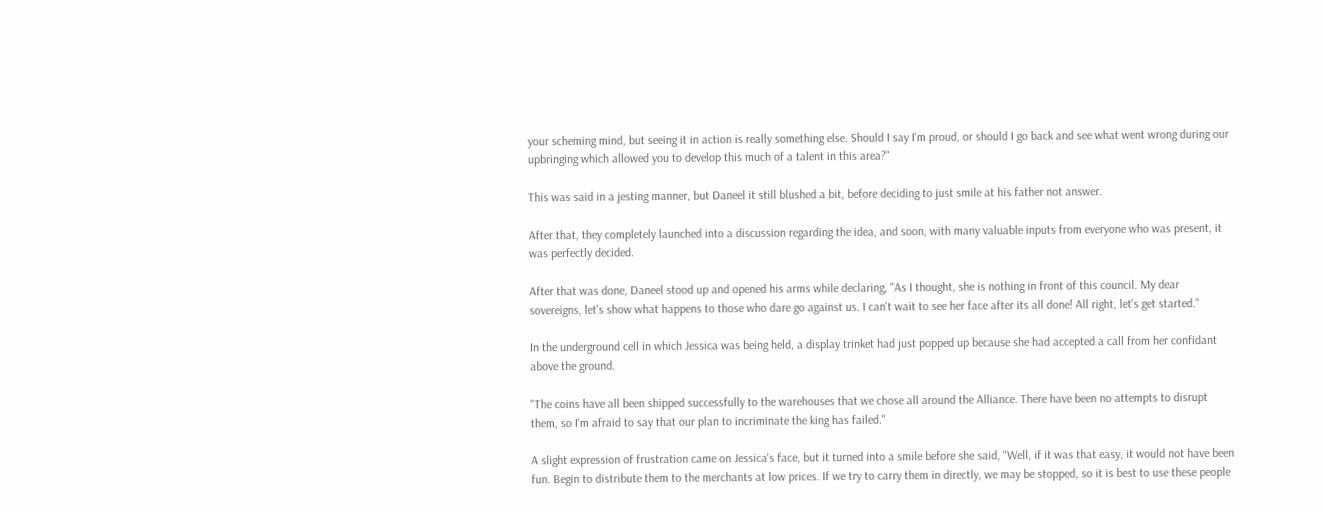your scheming mind, but seeing it in action is really something else. Should I say I'm proud, or should I go back and see what went wrong during our upbringing which allowed you to develop this much of a talent in this area?"

This was said in a jesting manner, but Daneel it still blushed a bit, before deciding to just smile at his father not answer.

After that, they completely launched into a discussion regarding the idea, and soon, with many valuable inputs from everyone who was present, it was perfectly decided.

After that was done, Daneel stood up and opened his arms while declaring, "As I thought, she is nothing in front of this council. My dear sovereigns, let's show what happens to those who dare go against us. I can't wait to see her face after its all done! All right, let's get started."

In the underground cell in which Jessica was being held, a display trinket had just popped up because she had accepted a call from her confidant above the ground.

"The coins have all been shipped successfully to the warehouses that we chose all around the Alliance. There have been no attempts to disrupt them, so I'm afraid to say that our plan to incriminate the king has failed."

A slight expression of frustration came on Jessica's face, but it turned into a smile before she said, "Well, if it was that easy, it would not have been fun. Begin to distribute them to the merchants at low prices. If we try to carry them in directly, we may be stopped, so it is best to use these people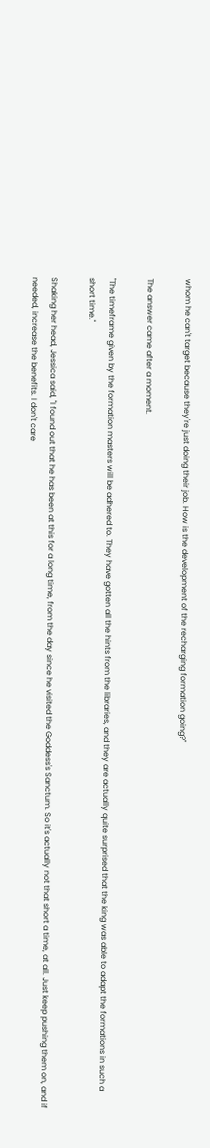whom he can't target because they're just doing their job. How is the development of the recharging formation going?"

The answer came after a moment.

"The timeframe given by the formation masters will be adhered to. They have gotten all the hints from the libraries, and they are actually quite surprised that the king was able to adapt the formations in such a short time."

Shaking her head, Jessica said, "I found out that he has been at this for a long time, from the day since he visited the Goddess's Sanctum. So it's actually not that short a time, at all. Just keep pushing them on, and if needed, increase the benefits. I don't care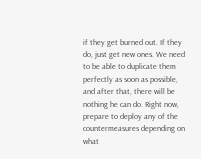if they get burned out. If they do, just get new ones. We need to be able to duplicate them perfectly as soon as possible, and after that, there will be nothing he can do. Right now, prepare to deploy any of the countermeasures depending on what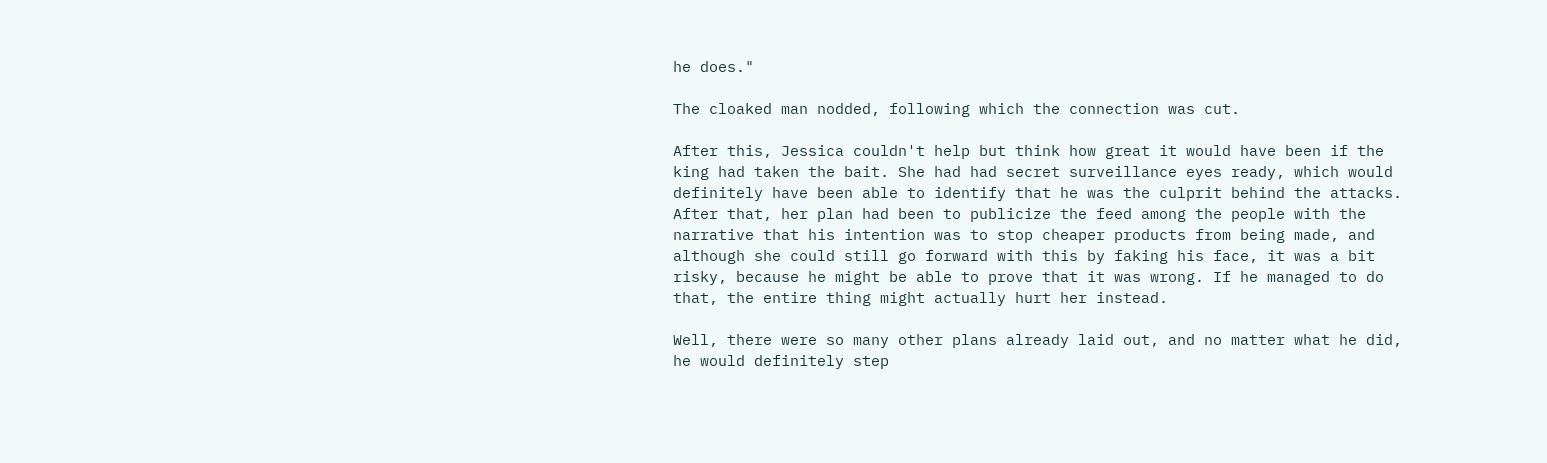he does."

The cloaked man nodded, following which the connection was cut.

After this, Jessica couldn't help but think how great it would have been if the king had taken the bait. She had had secret surveillance eyes ready, which would definitely have been able to identify that he was the culprit behind the attacks. After that, her plan had been to publicize the feed among the people with the narrative that his intention was to stop cheaper products from being made, and although she could still go forward with this by faking his face, it was a bit risky, because he might be able to prove that it was wrong. If he managed to do that, the entire thing might actually hurt her instead.

Well, there were so many other plans already laid out, and no matter what he did, he would definitely step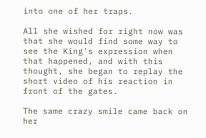into one of her traps.

All she wished for right now was that she would find some way to see the King's expression when that happened, and with this thought, she began to replay the short video of his reaction in front of the gates.

The same crazy smile came back on her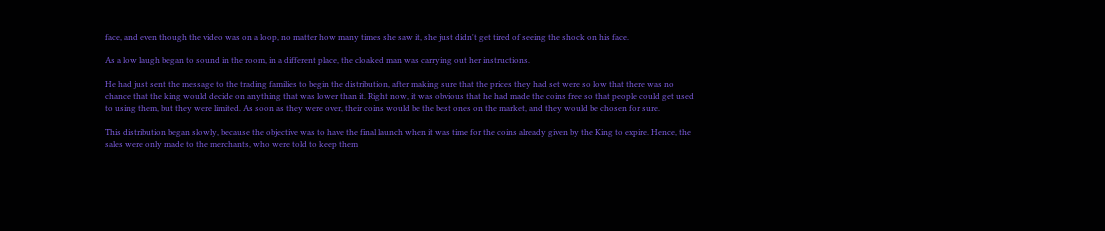face, and even though the video was on a loop, no matter how many times she saw it, she just didn't get tired of seeing the shock on his face.

As a low laugh began to sound in the room, in a different place, the cloaked man was carrying out her instructions.

He had just sent the message to the trading families to begin the distribution, after making sure that the prices they had set were so low that there was no chance that the king would decide on anything that was lower than it. Right now, it was obvious that he had made the coins free so that people could get used to using them, but they were limited. As soon as they were over, their coins would be the best ones on the market, and they would be chosen for sure.

This distribution began slowly, because the objective was to have the final launch when it was time for the coins already given by the King to expire. Hence, the sales were only made to the merchants, who were told to keep them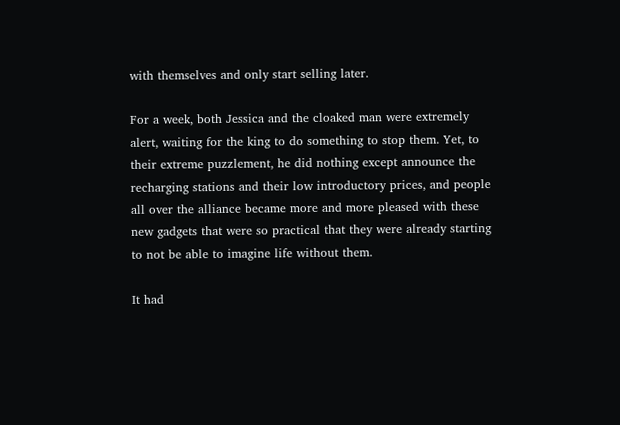with themselves and only start selling later.

For a week, both Jessica and the cloaked man were extremely alert, waiting for the king to do something to stop them. Yet, to their extreme puzzlement, he did nothing except announce the recharging stations and their low introductory prices, and people all over the alliance became more and more pleased with these new gadgets that were so practical that they were already starting to not be able to imagine life without them.

It had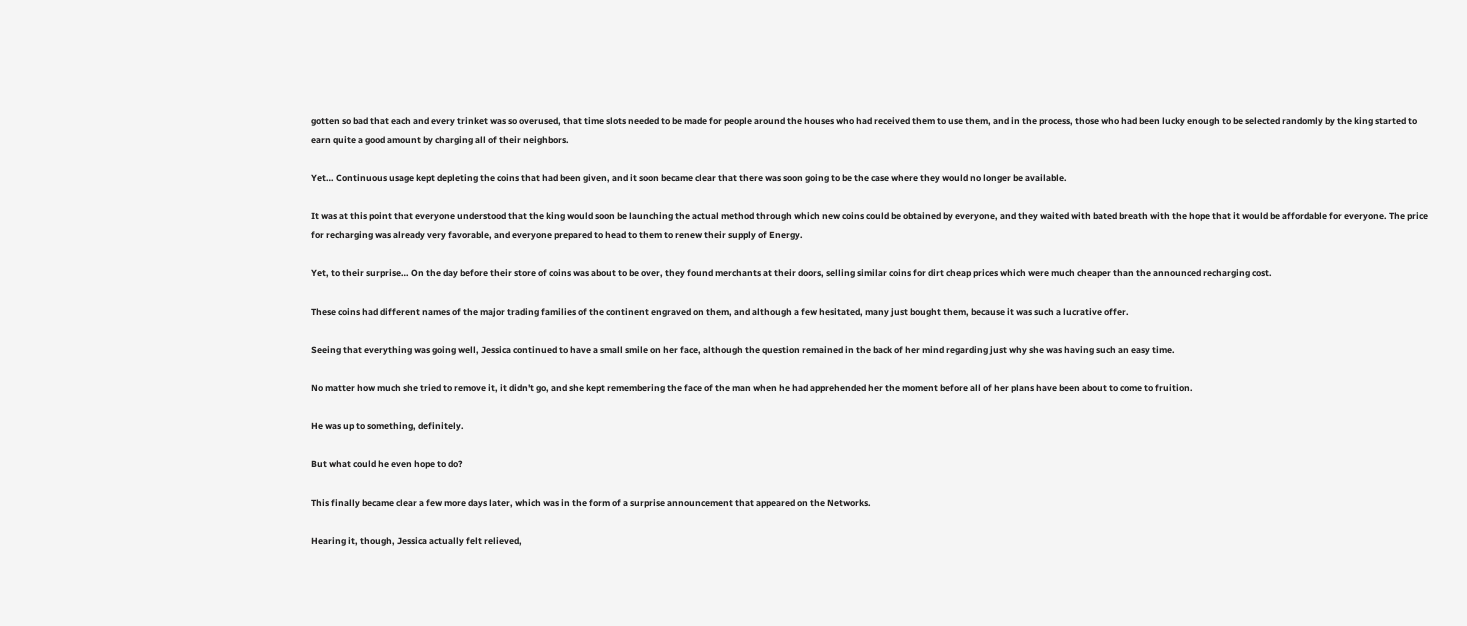gotten so bad that each and every trinket was so overused, that time slots needed to be made for people around the houses who had received them to use them, and in the process, those who had been lucky enough to be selected randomly by the king started to earn quite a good amount by charging all of their neighbors.

Yet… Continuous usage kept depleting the coins that had been given, and it soon became clear that there was soon going to be the case where they would no longer be available.

It was at this point that everyone understood that the king would soon be launching the actual method through which new coins could be obtained by everyone, and they waited with bated breath with the hope that it would be affordable for everyone. The price for recharging was already very favorable, and everyone prepared to head to them to renew their supply of Energy.

Yet, to their surprise… On the day before their store of coins was about to be over, they found merchants at their doors, selling similar coins for dirt cheap prices which were much cheaper than the announced recharging cost.

These coins had different names of the major trading families of the continent engraved on them, and although a few hesitated, many just bought them, because it was such a lucrative offer.

Seeing that everything was going well, Jessica continued to have a small smile on her face, although the question remained in the back of her mind regarding just why she was having such an easy time.

No matter how much she tried to remove it, it didn't go, and she kept remembering the face of the man when he had apprehended her the moment before all of her plans have been about to come to fruition.

He was up to something, definitely.

But what could he even hope to do?

This finally became clear a few more days later, which was in the form of a surprise announcement that appeared on the Networks.

Hearing it, though, Jessica actually felt relieved,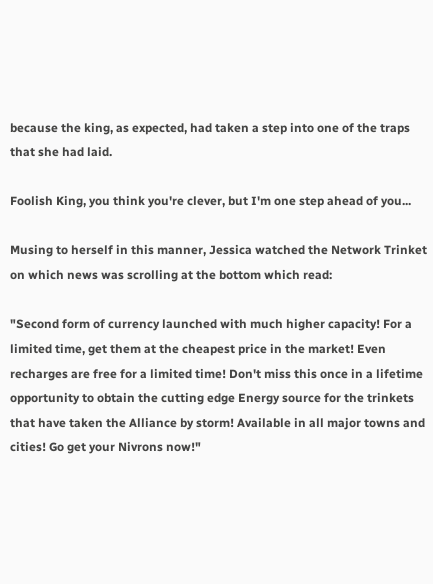because the king, as expected, had taken a step into one of the traps that she had laid.

Foolish King, you think you're clever, but I'm one step ahead of you...

Musing to herself in this manner, Jessica watched the Network Trinket on which news was scrolling at the bottom which read:

"Second form of currency launched with much higher capacity! For a limited time, get them at the cheapest price in the market! Even recharges are free for a limited time! Don't miss this once in a lifetime opportunity to obtain the cutting edge Energy source for the trinkets that have taken the Alliance by storm! Available in all major towns and cities! Go get your Nivrons now!"